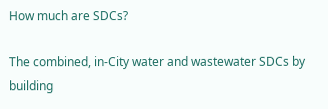How much are SDCs?

The combined, in-City water and wastewater SDCs by building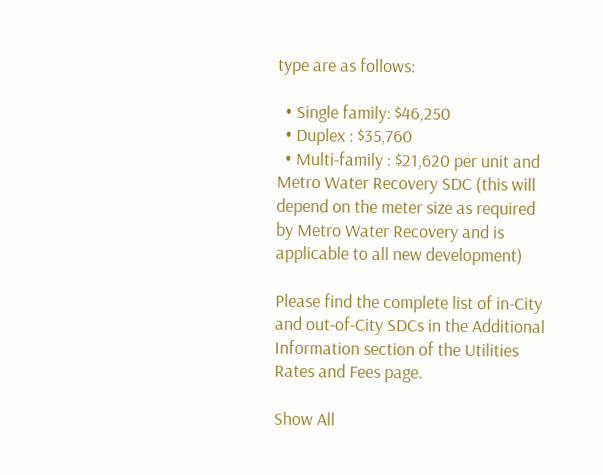type are as follows:

  • Single family: $46,250
  • Duplex : $35,760
  • Multi-family : $21,620 per unit and Metro Water Recovery SDC (this will depend on the meter size as required by Metro Water Recovery and is applicable to all new development)

Please find the complete list of in-City and out-of-City SDCs in the Additional Information section of the Utilities Rates and Fees page.

Show All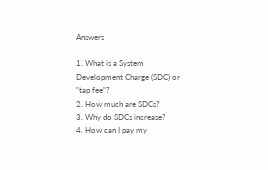Answers

1. What is a System Development Charge (SDC) or "tap fee"?
2. How much are SDCs?
3. Why do SDCs increase?
4. How can I pay my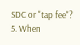SDC or "tap fee"?
5. When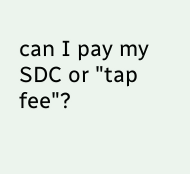can I pay my SDC or "tap fee"?